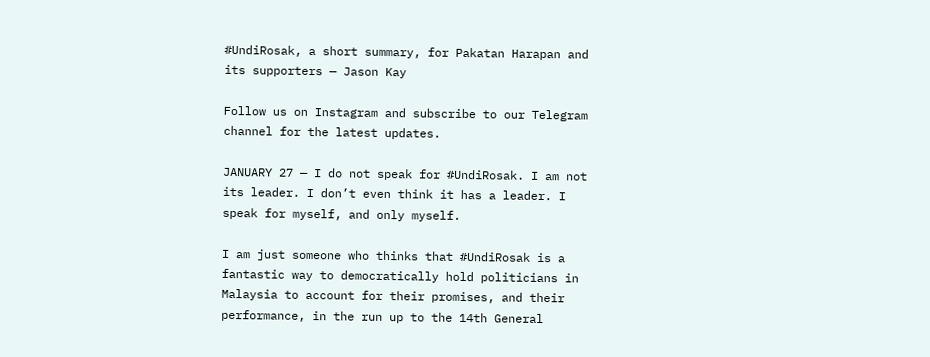#UndiRosak, a short summary, for Pakatan Harapan and its supporters — Jason Kay

Follow us on Instagram and subscribe to our Telegram channel for the latest updates.

JANUARY 27 — I do not speak for #UndiRosak. I am not its leader. I don’t even think it has a leader. I speak for myself, and only myself.

I am just someone who thinks that #UndiRosak is a fantastic way to democratically hold politicians in Malaysia to account for their promises, and their performance, in the run up to the 14th General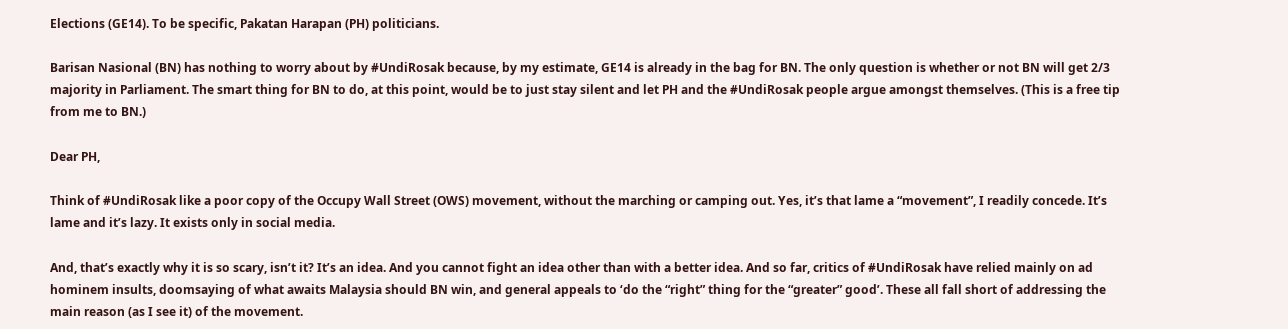Elections (GE14). To be specific, Pakatan Harapan (PH) politicians.

Barisan Nasional (BN) has nothing to worry about by #UndiRosak because, by my estimate, GE14 is already in the bag for BN. The only question is whether or not BN will get 2/3 majority in Parliament. The smart thing for BN to do, at this point, would be to just stay silent and let PH and the #UndiRosak people argue amongst themselves. (This is a free tip from me to BN.)

Dear PH,

Think of #UndiRosak like a poor copy of the Occupy Wall Street (OWS) movement, without the marching or camping out. Yes, it’s that lame a “movement”, I readily concede. It’s lame and it’s lazy. It exists only in social media.

And, that’s exactly why it is so scary, isn’t it? It’s an idea. And you cannot fight an idea other than with a better idea. And so far, critics of #UndiRosak have relied mainly on ad hominem insults, doomsaying of what awaits Malaysia should BN win, and general appeals to ‘do the “right” thing for the “greater” good’. These all fall short of addressing the main reason (as I see it) of the movement.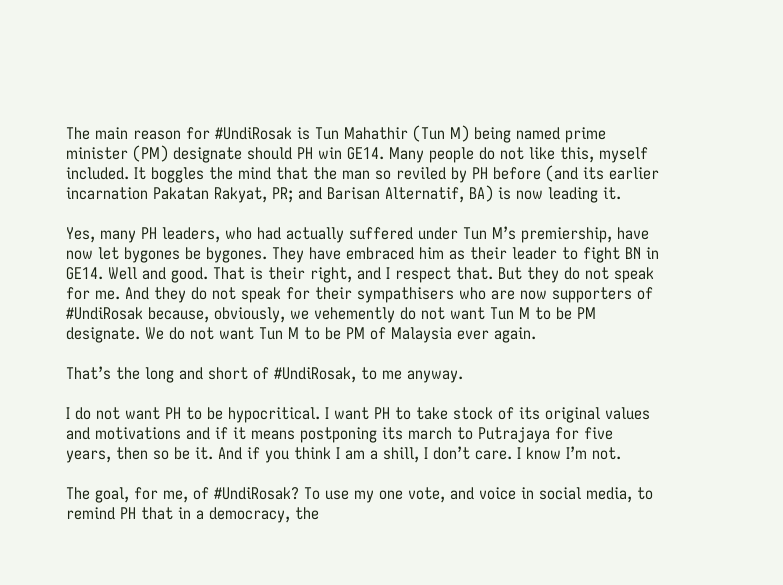The main reason for #UndiRosak is Tun Mahathir (Tun M) being named prime minister (PM) designate should PH win GE14. Many people do not like this, myself included. It boggles the mind that the man so reviled by PH before (and its earlier incarnation Pakatan Rakyat, PR; and Barisan Alternatif, BA) is now leading it.

Yes, many PH leaders, who had actually suffered under Tun M’s premiership, have now let bygones be bygones. They have embraced him as their leader to fight BN in GE14. Well and good. That is their right, and I respect that. But they do not speak for me. And they do not speak for their sympathisers who are now supporters of #UndiRosak because, obviously, we vehemently do not want Tun M to be PM designate. We do not want Tun M to be PM of Malaysia ever again.

That’s the long and short of #UndiRosak, to me anyway.

I do not want PH to be hypocritical. I want PH to take stock of its original values and motivations and if it means postponing its march to Putrajaya for five years, then so be it. And if you think I am a shill, I don’t care. I know I’m not.

The goal, for me, of #UndiRosak? To use my one vote, and voice in social media, to remind PH that in a democracy, the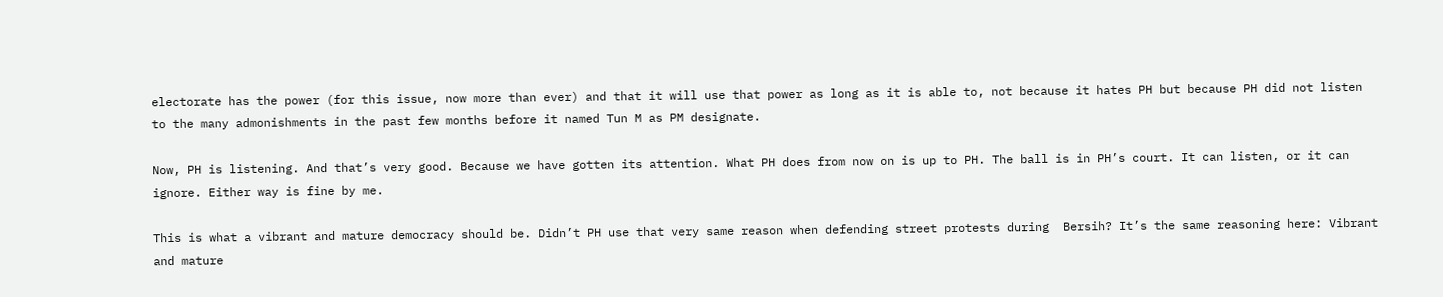electorate has the power (for this issue, now more than ever) and that it will use that power as long as it is able to, not because it hates PH but because PH did not listen to the many admonishments in the past few months before it named Tun M as PM designate.

Now, PH is listening. And that’s very good. Because we have gotten its attention. What PH does from now on is up to PH. The ball is in PH’s court. It can listen, or it can ignore. Either way is fine by me.

This is what a vibrant and mature democracy should be. Didn’t PH use that very same reason when defending street protests during  Bersih? It’s the same reasoning here: Vibrant and mature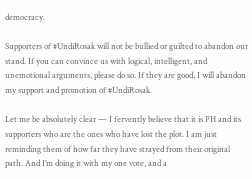democracy.

Supporters of #UndiRosak will not be bullied or guilted to abandon our stand. If you can convince us with logical, intelligent, and unemotional arguments, please do so. If they are good, I will abandon my support and promotion of #UndiRosak.

Let me be absolutely clear — I fervently believe that it is PH and its supporters who are the ones who have lost the plot. I am just reminding them of how far they have strayed from their original path. And I’m doing it with my one vote, and a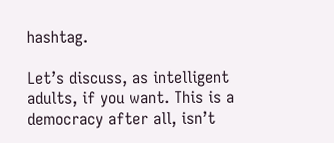hashtag.

Let’s discuss, as intelligent adults, if you want. This is a democracy after all, isn’t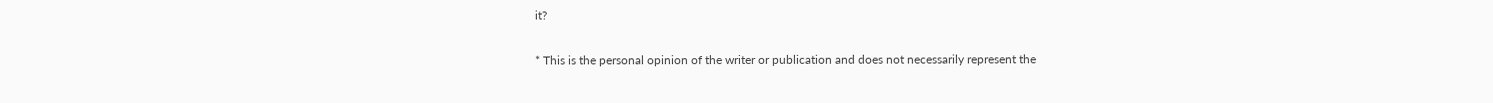it?

* This is the personal opinion of the writer or publication and does not necessarily represent the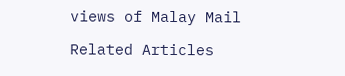views of Malay Mail

Related Articles